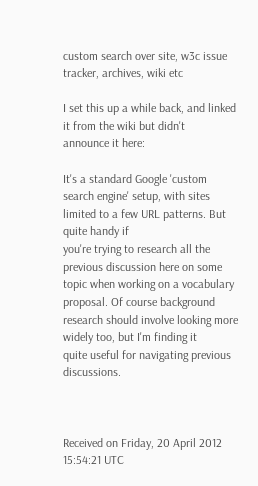custom search over site, w3c issue tracker, archives, wiki etc

I set this up a while back, and linked it from the wiki but didn't
announce it here:

It's a standard Google 'custom search engine' setup, with sites
limited to a few URL patterns. But quite handy if
you're trying to research all the previous discussion here on some
topic when working on a vocabulary proposal. Of course background
research should involve looking more widely too, but I'm finding it
quite useful for navigating previous discussions.



Received on Friday, 20 April 2012 15:54:21 UTC